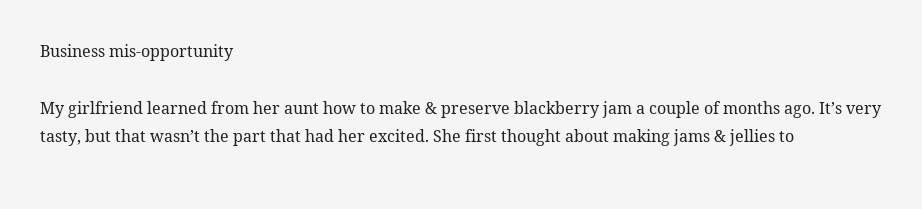Business mis-opportunity

My girlfriend learned from her aunt how to make & preserve blackberry jam a couple of months ago. It’s very tasty, but that wasn’t the part that had her excited. She first thought about making jams & jellies to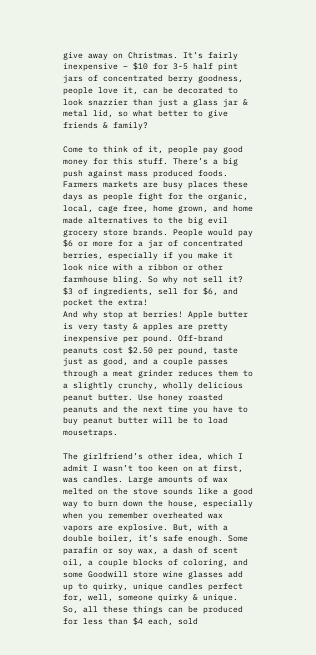give away on Christmas. It’s fairly inexpensive – $10 for 3-5 half pint jars of concentrated berry goodness, people love it, can be decorated to look snazzier than just a glass jar & metal lid, so what better to give friends & family?

Come to think of it, people pay good money for this stuff. There’s a big push against mass produced foods. Farmers markets are busy places these days as people fight for the organic, local, cage free, home grown, and home made alternatives to the big evil grocery store brands. People would pay $6 or more for a jar of concentrated berries, especially if you make it look nice with a ribbon or other farmhouse bling. So why not sell it? $3 of ingredients, sell for $6, and pocket the extra!
And why stop at berries! Apple butter is very tasty & apples are pretty inexpensive per pound. Off-brand peanuts cost $2.50 per pound, taste just as good, and a couple passes through a meat grinder reduces them to a slightly crunchy, wholly delicious peanut butter. Use honey roasted peanuts and the next time you have to buy peanut butter will be to load mousetraps.

The girlfriend’s other idea, which I admit I wasn’t too keen on at first, was candles. Large amounts of wax melted on the stove sounds like a good way to burn down the house, especially when you remember overheated wax vapors are explosive. But, with a double boiler, it’s safe enough. Some parafin or soy wax, a dash of scent oil, a couple blocks of coloring, and some Goodwill store wine glasses add up to quirky, unique candles perfect for, well, someone quirky & unique.
So, all these things can be produced for less than $4 each, sold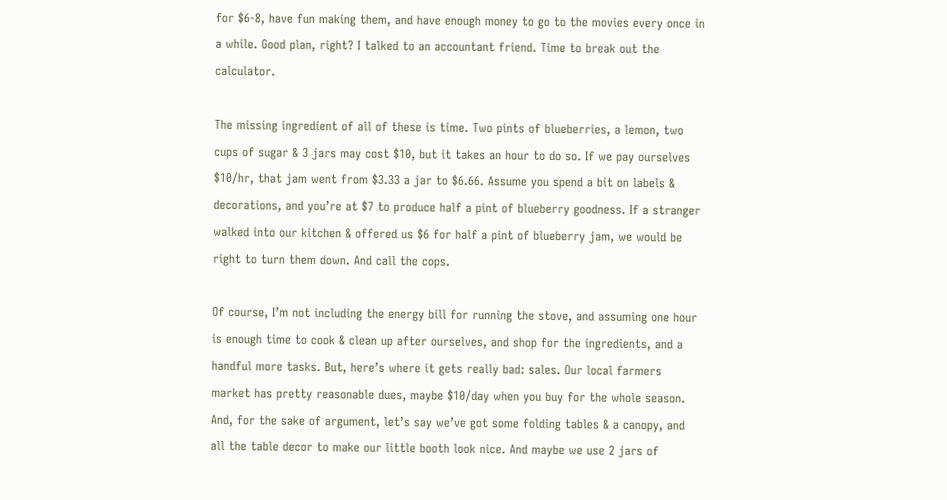for $6-8, have fun making them, and have enough money to go to the movies every once in a while. Good plan, right? I talked to an accountant friend. Time to break out the calculator.

The missing ingredient of all of these is time. Two pints of blueberries, a lemon, two cups of sugar & 3 jars may cost $10, but it takes an hour to do so. If we pay ourselves $10/hr, that jam went from $3.33 a jar to $6.66. Assume you spend a bit on labels & decorations, and you’re at $7 to produce half a pint of blueberry goodness. If a stranger walked into our kitchen & offered us $6 for half a pint of blueberry jam, we would be right to turn them down. And call the cops.

Of course, I’m not including the energy bill for running the stove, and assuming one hour is enough time to cook & clean up after ourselves, and shop for the ingredients, and a handful more tasks. But, here’s where it gets really bad: sales. Our local farmers market has pretty reasonable dues, maybe $10/day when you buy for the whole season. And, for the sake of argument, let’s say we’ve got some folding tables & a canopy, and all the table decor to make our little booth look nice. And maybe we use 2 jars of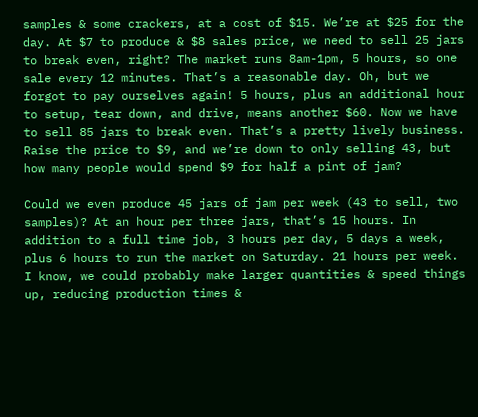samples & some crackers, at a cost of $15. We’re at $25 for the day. At $7 to produce & $8 sales price, we need to sell 25 jars to break even, right? The market runs 8am-1pm, 5 hours, so one sale every 12 minutes. That’s a reasonable day. Oh, but we forgot to pay ourselves again! 5 hours, plus an additional hour to setup, tear down, and drive, means another $60. Now we have to sell 85 jars to break even. That’s a pretty lively business. Raise the price to $9, and we’re down to only selling 43, but how many people would spend $9 for half a pint of jam?

Could we even produce 45 jars of jam per week (43 to sell, two samples)? At an hour per three jars, that’s 15 hours. In addition to a full time job, 3 hours per day, 5 days a week, plus 6 hours to run the market on Saturday. 21 hours per week. I know, we could probably make larger quantities & speed things up, reducing production times &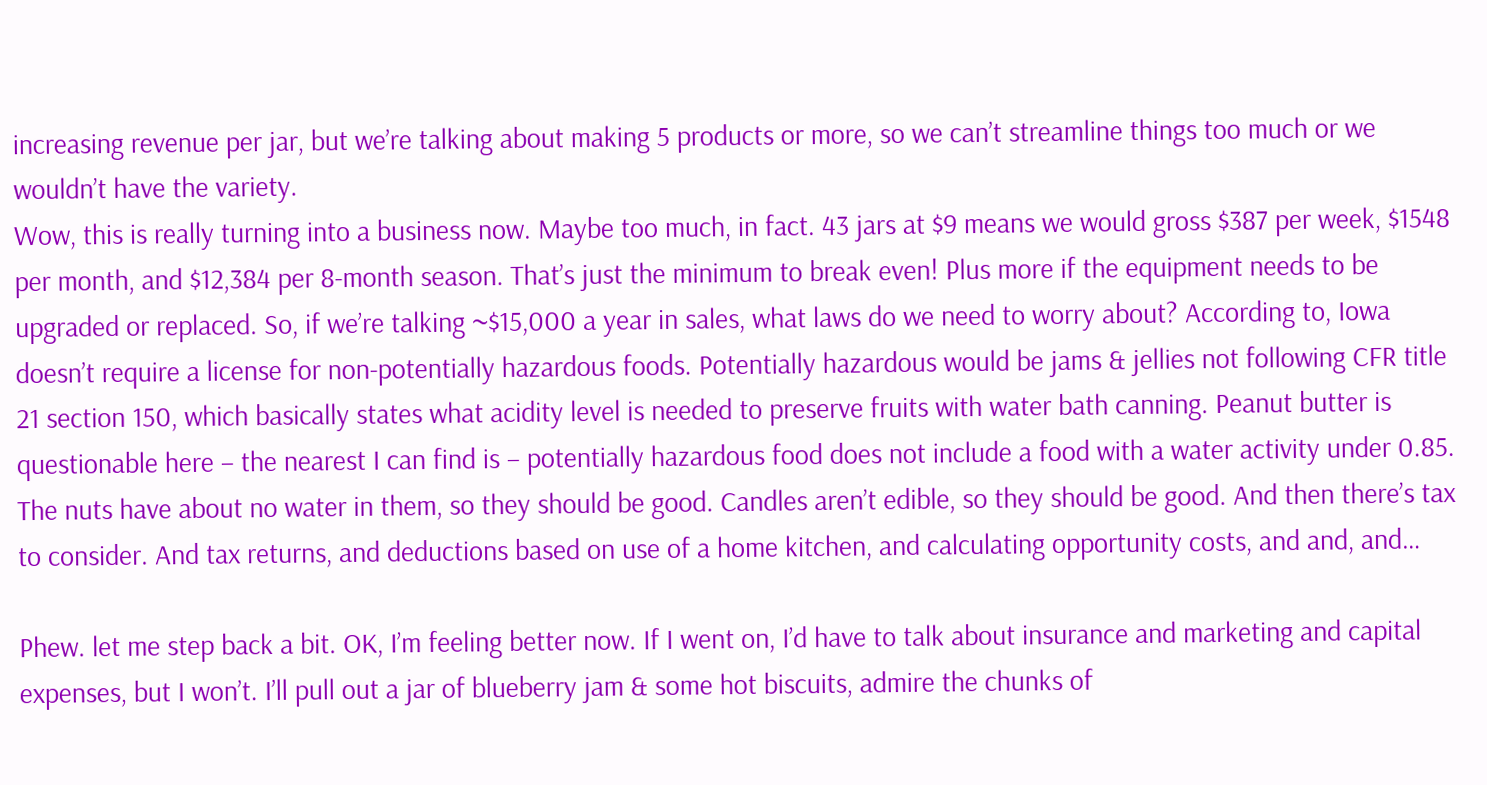increasing revenue per jar, but we’re talking about making 5 products or more, so we can’t streamline things too much or we wouldn’t have the variety.
Wow, this is really turning into a business now. Maybe too much, in fact. 43 jars at $9 means we would gross $387 per week, $1548 per month, and $12,384 per 8-month season. That’s just the minimum to break even! Plus more if the equipment needs to be upgraded or replaced. So, if we’re talking ~$15,000 a year in sales, what laws do we need to worry about? According to, Iowa doesn’t require a license for non-potentially hazardous foods. Potentially hazardous would be jams & jellies not following CFR title 21 section 150, which basically states what acidity level is needed to preserve fruits with water bath canning. Peanut butter is questionable here – the nearest I can find is – potentially hazardous food does not include a food with a water activity under 0.85. The nuts have about no water in them, so they should be good. Candles aren’t edible, so they should be good. And then there’s tax to consider. And tax returns, and deductions based on use of a home kitchen, and calculating opportunity costs, and and, and…

Phew. let me step back a bit. OK, I’m feeling better now. If I went on, I’d have to talk about insurance and marketing and capital expenses, but I won’t. I’ll pull out a jar of blueberry jam & some hot biscuits, admire the chunks of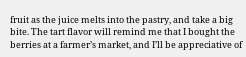fruit as the juice melts into the pastry, and take a big bite. The tart flavor will remind me that I bought the berries at a farmer’s market, and I’ll be appreciative of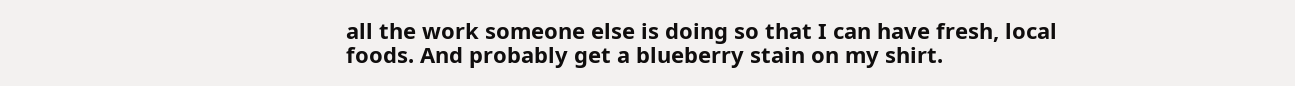all the work someone else is doing so that I can have fresh, local foods. And probably get a blueberry stain on my shirt.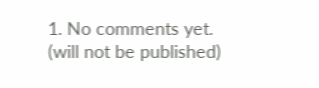1. No comments yet.
(will not be published)